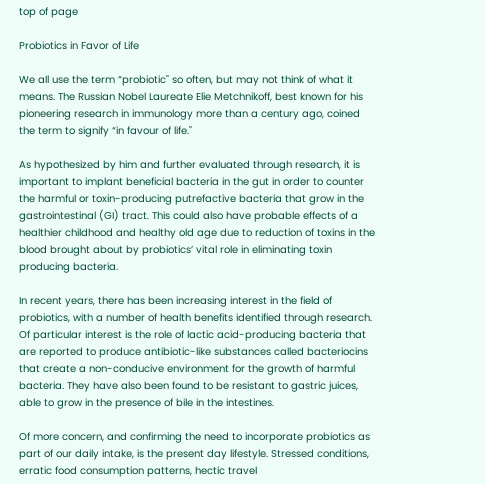top of page

Probiotics in Favor of Life

We all use the term “probiotic" so often, but may not think of what it means. The Russian Nobel Laureate Elie Metchnikoff, best known for his pioneering research in immunology more than a century ago, coined the term to signify “in favour of life."

As hypothesized by him and further evaluated through research, it is important to implant beneficial bacteria in the gut in order to counter the harmful or toxin-producing putrefactive bacteria that grow in the gastrointestinal (GI) tract. This could also have probable effects of a healthier childhood and healthy old age due to reduction of toxins in the blood brought about by probiotics’ vital role in eliminating toxin producing bacteria.

In recent years, there has been increasing interest in the field of probiotics, with a number of health benefits identified through research. Of particular interest is the role of lactic acid-producing bacteria that are reported to produce antibiotic-like substances called bacteriocins that create a non-conducive environment for the growth of harmful bacteria. They have also been found to be resistant to gastric juices, able to grow in the presence of bile in the intestines.

Of more concern, and confirming the need to incorporate probiotics as part of our daily intake, is the present day lifestyle. Stressed conditions, erratic food consumption patterns, hectic travel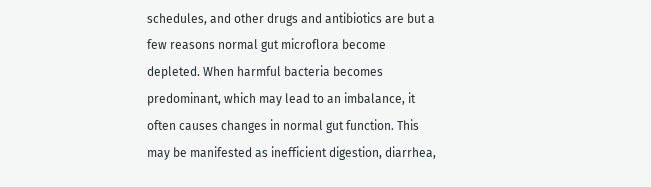schedules, and other drugs and antibiotics are but a few reasons normal gut microflora become depleted. When harmful bacteria becomes predominant, which may lead to an imbalance, it often causes changes in normal gut function. This may be manifested as inefficient digestion, diarrhea,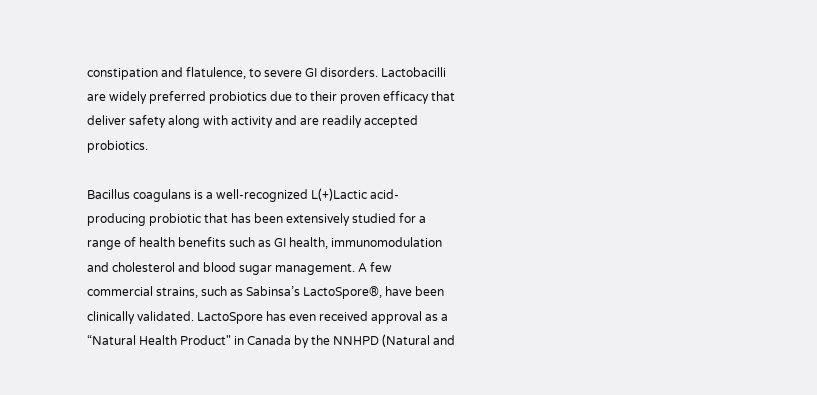constipation and flatulence, to severe GI disorders. Lactobacilli are widely preferred probiotics due to their proven efficacy that deliver safety along with activity and are readily accepted probiotics.

Bacillus coagulans is a well-recognized L(+)Lactic acid-producing probiotic that has been extensively studied for a range of health benefits such as GI health, immunomodulation and cholesterol and blood sugar management. A few commercial strains, such as Sabinsa’s LactoSpore®, have been clinically validated. LactoSpore has even received approval as a “Natural Health Product" in Canada by the NNHPD (Natural and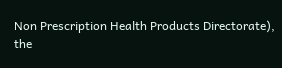Non Prescription Health Products Directorate), the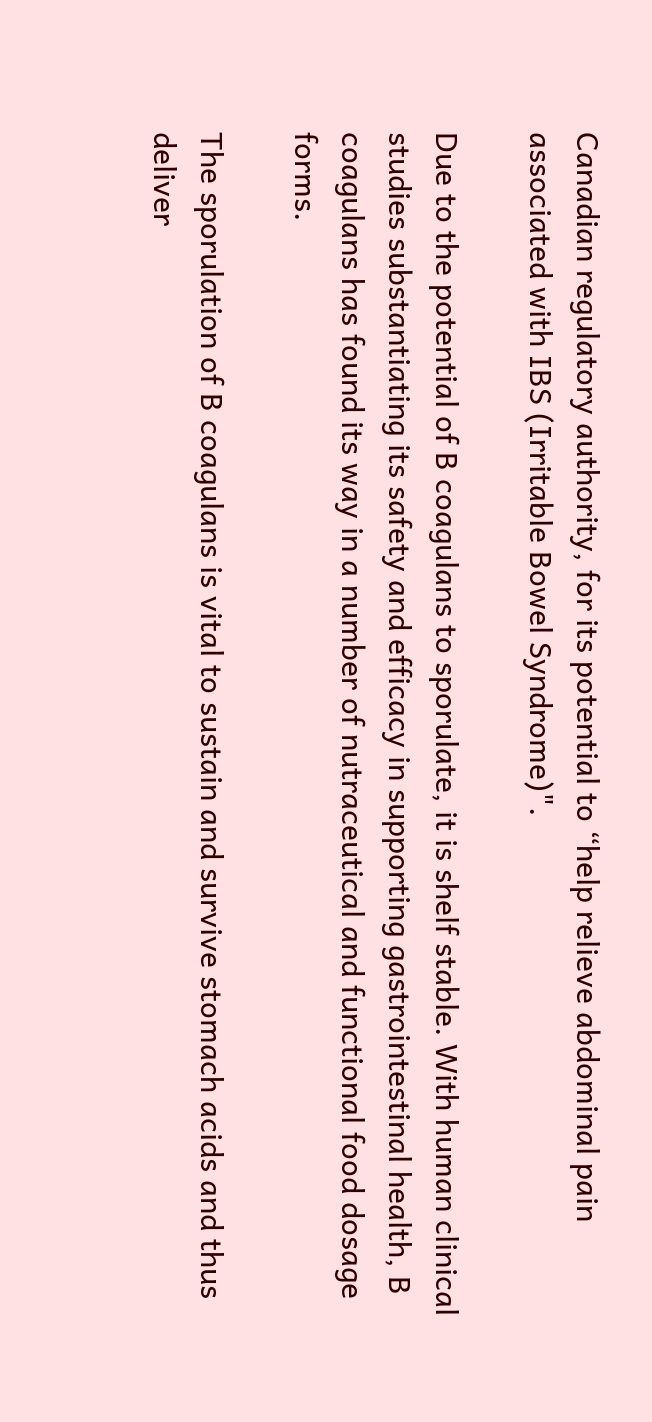Canadian regulatory authority, for its potential to “help relieve abdominal pain associated with IBS (Irritable Bowel Syndrome)".

Due to the potential of B coagulans to sporulate, it is shelf stable. With human clinical studies substantiating its safety and efficacy in supporting gastrointestinal health, B coagulans has found its way in a number of nutraceutical and functional food dosage forms.

The sporulation of B coagulans is vital to sustain and survive stomach acids and thus deliver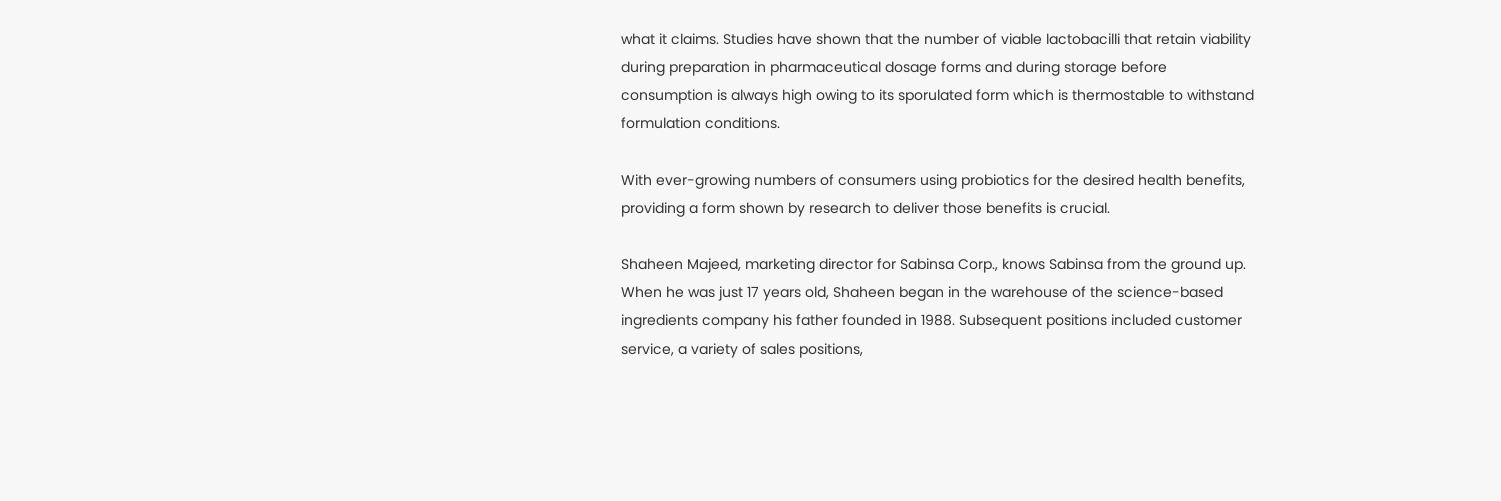what it claims. Studies have shown that the number of viable lactobacilli that retain viability during preparation in pharmaceutical dosage forms and during storage before consumption is always high owing to its sporulated form which is thermostable to withstand formulation conditions.

With ever-growing numbers of consumers using probiotics for the desired health benefits, providing a form shown by research to deliver those benefits is crucial.

Shaheen Majeed, marketing director for Sabinsa Corp., knows Sabinsa from the ground up. When he was just 17 years old, Shaheen began in the warehouse of the science-based ingredients company his father founded in 1988. Subsequent positions included customer service, a variety of sales positions,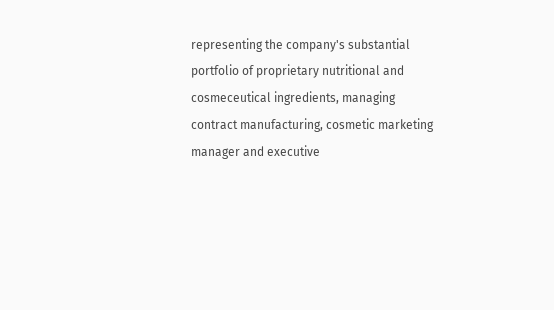representing the company's substantial portfolio of proprietary nutritional and cosmeceutical ingredients, managing contract manufacturing, cosmetic marketing manager and executive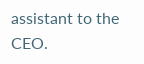assistant to the CEO.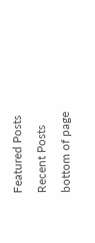Featured Posts
Recent Posts
bottom of page